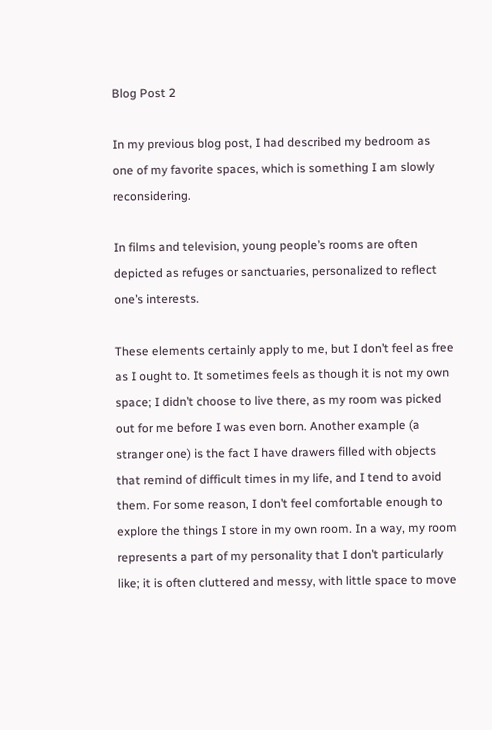Blog Post 2

In my previous blog post, I had described my bedroom as one of my favorite spaces, which is something I am slowly reconsidering.

In films and television, young people’s rooms are often depicted as refuges or sanctuaries, personalized to reflect one’s interests.

These elements certainly apply to me, but I don’t feel as free as I ought to. It sometimes feels as though it is not my own space; I didn’t choose to live there, as my room was picked out for me before I was even born. Another example (a stranger one) is the fact I have drawers filled with objects that remind of difficult times in my life, and I tend to avoid them. For some reason, I don’t feel comfortable enough to explore the things I store in my own room. In a way, my room represents a part of my personality that I don’t particularly like; it is often cluttered and messy, with little space to move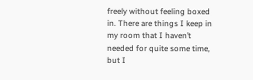freely without feeling boxed in. There are things I keep in my room that I haven’t needed for quite some time, but I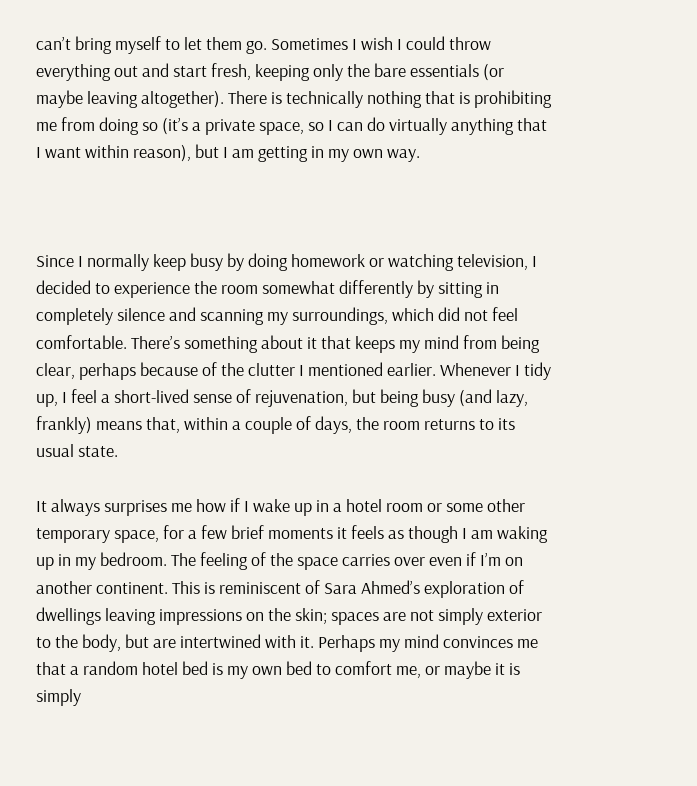can’t bring myself to let them go. Sometimes I wish I could throw everything out and start fresh, keeping only the bare essentials (or maybe leaving altogether). There is technically nothing that is prohibiting me from doing so (it’s a private space, so I can do virtually anything that I want within reason), but I am getting in my own way.



Since I normally keep busy by doing homework or watching television, I decided to experience the room somewhat differently by sitting in completely silence and scanning my surroundings, which did not feel comfortable. There’s something about it that keeps my mind from being clear, perhaps because of the clutter I mentioned earlier. Whenever I tidy up, I feel a short-lived sense of rejuvenation, but being busy (and lazy, frankly) means that, within a couple of days, the room returns to its usual state.

It always surprises me how if I wake up in a hotel room or some other temporary space, for a few brief moments it feels as though I am waking up in my bedroom. The feeling of the space carries over even if I’m on another continent. This is reminiscent of Sara Ahmed’s exploration of dwellings leaving impressions on the skin; spaces are not simply exterior to the body, but are intertwined with it. Perhaps my mind convinces me that a random hotel bed is my own bed to comfort me, or maybe it is simply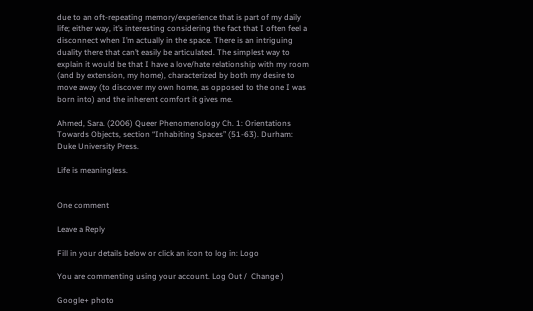due to an oft-repeating memory/experience that is part of my daily life; either way, it’s interesting considering the fact that I often feel a disconnect when I’m actually in the space. There is an intriguing duality there that can’t easily be articulated. The simplest way to explain it would be that I have a love/hate relationship with my room (and by extension, my home), characterized by both my desire to move away (to discover my own home, as opposed to the one I was born into) and the inherent comfort it gives me.

Ahmed, Sara. (2006) Queer Phenomenology Ch. 1: Orientations Towards Objects, section “Inhabiting Spaces” (51-63). Durham: Duke University Press.

Life is meaningless.


One comment

Leave a Reply

Fill in your details below or click an icon to log in: Logo

You are commenting using your account. Log Out /  Change )

Google+ photo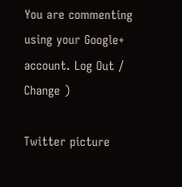You are commenting using your Google+ account. Log Out /  Change )

Twitter picture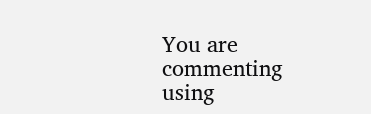You are commenting using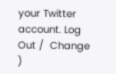your Twitter account. Log Out /  Change )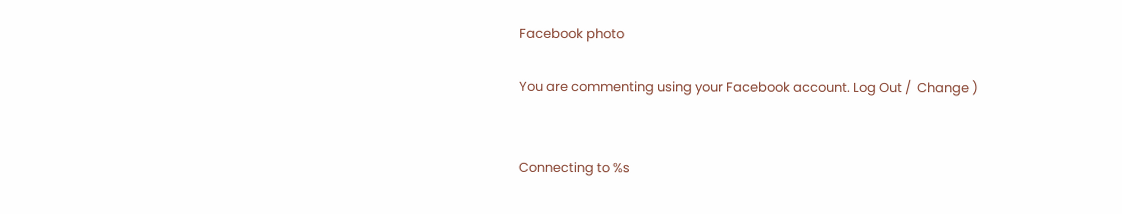Facebook photo

You are commenting using your Facebook account. Log Out /  Change )


Connecting to %s